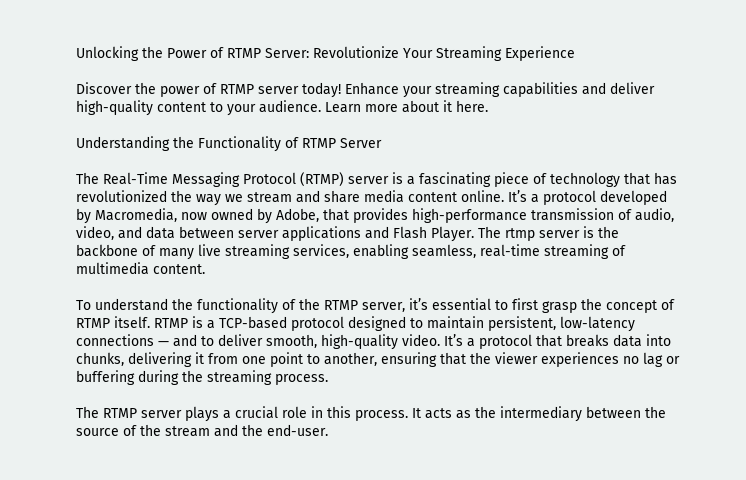Unlocking the Power of RTMP Server: Revolutionize Your Streaming Experience

Discover the power of RTMP server today! Enhance your streaming capabilities and deliver high-quality content to your audience. Learn more about it here.

Understanding the Functionality of RTMP Server

The Real-Time Messaging Protocol (RTMP) server is a fascinating piece of technology that has revolutionized the way we stream and share media content online. It’s a protocol developed by Macromedia, now owned by Adobe, that provides high-performance transmission of audio, video, and data between server applications and Flash Player. The rtmp server is the backbone of many live streaming services, enabling seamless, real-time streaming of multimedia content.

To understand the functionality of the RTMP server, it’s essential to first grasp the concept of RTMP itself. RTMP is a TCP-based protocol designed to maintain persistent, low-latency connections — and to deliver smooth, high-quality video. It’s a protocol that breaks data into chunks, delivering it from one point to another, ensuring that the viewer experiences no lag or buffering during the streaming process.

The RTMP server plays a crucial role in this process. It acts as the intermediary between the source of the stream and the end-user.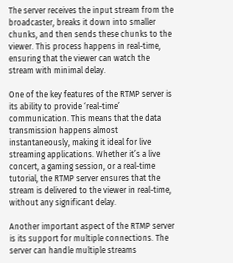The server receives the input stream from the broadcaster, breaks it down into smaller chunks, and then sends these chunks to the viewer. This process happens in real-time, ensuring that the viewer can watch the stream with minimal delay.

One of the key features of the RTMP server is its ability to provide ‘real-time’ communication. This means that the data transmission happens almost instantaneously, making it ideal for live streaming applications. Whether it’s a live concert, a gaming session, or a real-time tutorial, the RTMP server ensures that the stream is delivered to the viewer in real-time, without any significant delay.

Another important aspect of the RTMP server is its support for multiple connections. The server can handle multiple streams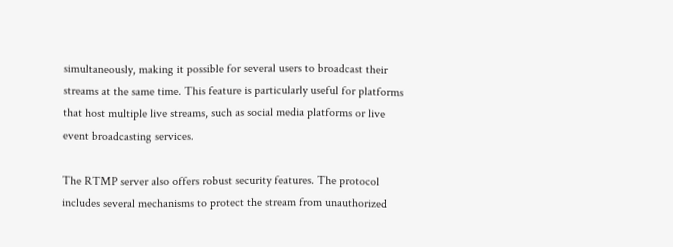simultaneously, making it possible for several users to broadcast their streams at the same time. This feature is particularly useful for platforms that host multiple live streams, such as social media platforms or live event broadcasting services.

The RTMP server also offers robust security features. The protocol includes several mechanisms to protect the stream from unauthorized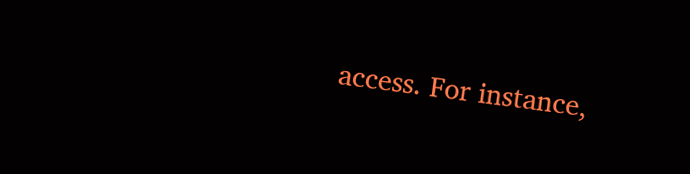access. For instance,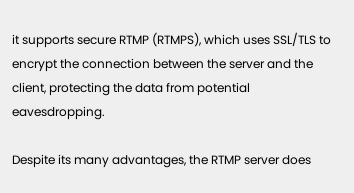it supports secure RTMP (RTMPS), which uses SSL/TLS to encrypt the connection between the server and the client, protecting the data from potential eavesdropping.

Despite its many advantages, the RTMP server does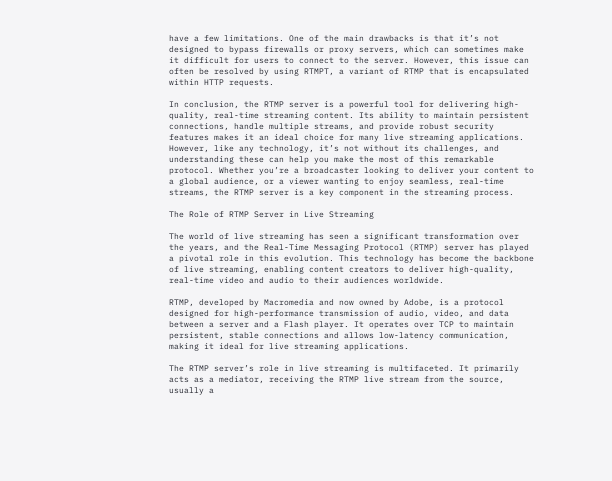have a few limitations. One of the main drawbacks is that it’s not designed to bypass firewalls or proxy servers, which can sometimes make it difficult for users to connect to the server. However, this issue can often be resolved by using RTMPT, a variant of RTMP that is encapsulated within HTTP requests.

In conclusion, the RTMP server is a powerful tool for delivering high-quality, real-time streaming content. Its ability to maintain persistent connections, handle multiple streams, and provide robust security features makes it an ideal choice for many live streaming applications. However, like any technology, it’s not without its challenges, and understanding these can help you make the most of this remarkable protocol. Whether you’re a broadcaster looking to deliver your content to a global audience, or a viewer wanting to enjoy seamless, real-time streams, the RTMP server is a key component in the streaming process.

The Role of RTMP Server in Live Streaming

The world of live streaming has seen a significant transformation over the years, and the Real-Time Messaging Protocol (RTMP) server has played a pivotal role in this evolution. This technology has become the backbone of live streaming, enabling content creators to deliver high-quality, real-time video and audio to their audiences worldwide.

RTMP, developed by Macromedia and now owned by Adobe, is a protocol designed for high-performance transmission of audio, video, and data between a server and a Flash player. It operates over TCP to maintain persistent, stable connections and allows low-latency communication, making it ideal for live streaming applications.

The RTMP server’s role in live streaming is multifaceted. It primarily acts as a mediator, receiving the RTMP live stream from the source, usually a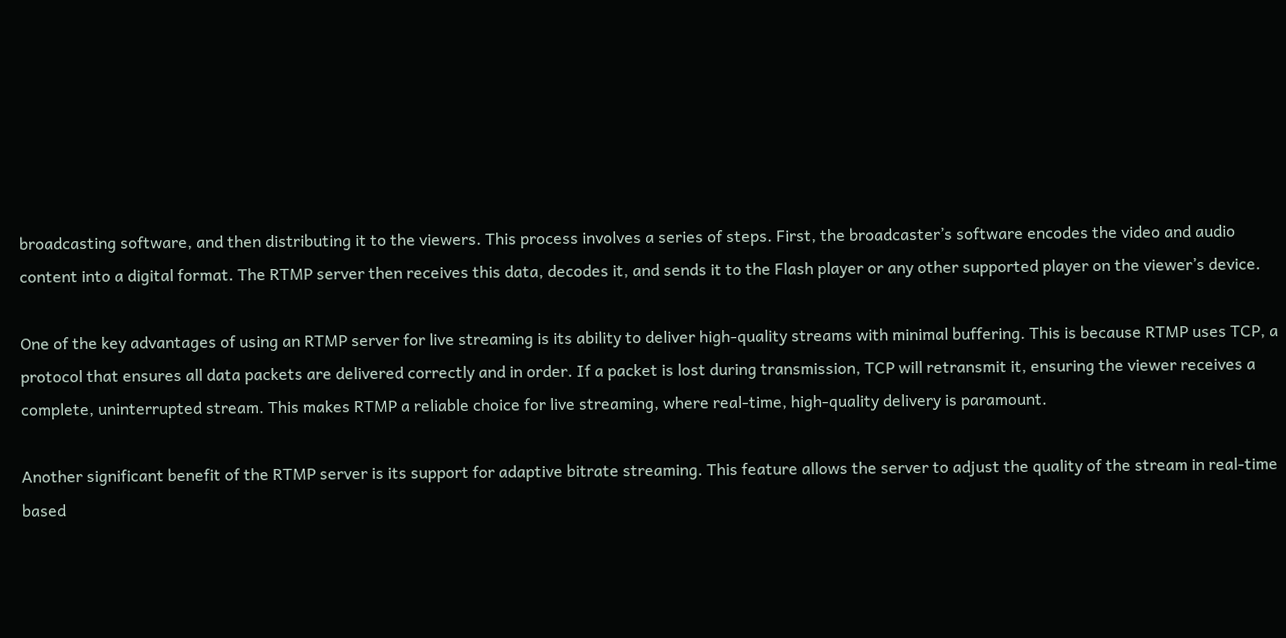broadcasting software, and then distributing it to the viewers. This process involves a series of steps. First, the broadcaster’s software encodes the video and audio content into a digital format. The RTMP server then receives this data, decodes it, and sends it to the Flash player or any other supported player on the viewer’s device.

One of the key advantages of using an RTMP server for live streaming is its ability to deliver high-quality streams with minimal buffering. This is because RTMP uses TCP, a protocol that ensures all data packets are delivered correctly and in order. If a packet is lost during transmission, TCP will retransmit it, ensuring the viewer receives a complete, uninterrupted stream. This makes RTMP a reliable choice for live streaming, where real-time, high-quality delivery is paramount.

Another significant benefit of the RTMP server is its support for adaptive bitrate streaming. This feature allows the server to adjust the quality of the stream in real-time based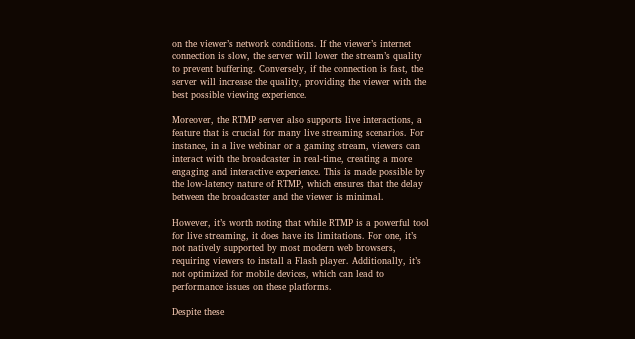on the viewer’s network conditions. If the viewer’s internet connection is slow, the server will lower the stream’s quality to prevent buffering. Conversely, if the connection is fast, the server will increase the quality, providing the viewer with the best possible viewing experience.

Moreover, the RTMP server also supports live interactions, a feature that is crucial for many live streaming scenarios. For instance, in a live webinar or a gaming stream, viewers can interact with the broadcaster in real-time, creating a more engaging and interactive experience. This is made possible by the low-latency nature of RTMP, which ensures that the delay between the broadcaster and the viewer is minimal.

However, it’s worth noting that while RTMP is a powerful tool for live streaming, it does have its limitations. For one, it’s not natively supported by most modern web browsers, requiring viewers to install a Flash player. Additionally, it’s not optimized for mobile devices, which can lead to performance issues on these platforms.

Despite these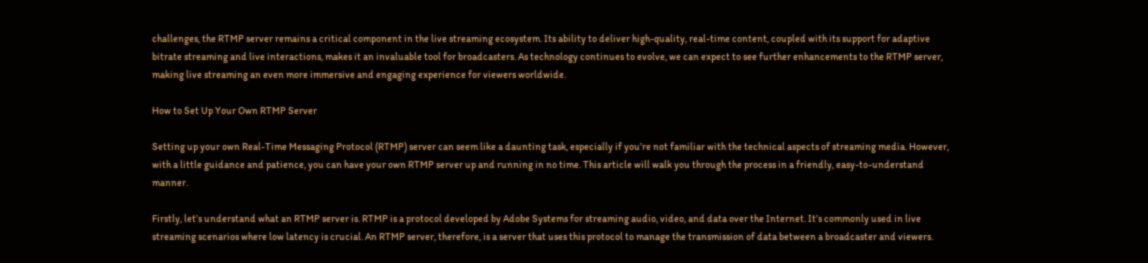challenges, the RTMP server remains a critical component in the live streaming ecosystem. Its ability to deliver high-quality, real-time content, coupled with its support for adaptive bitrate streaming and live interactions, makes it an invaluable tool for broadcasters. As technology continues to evolve, we can expect to see further enhancements to the RTMP server, making live streaming an even more immersive and engaging experience for viewers worldwide.

How to Set Up Your Own RTMP Server

Setting up your own Real-Time Messaging Protocol (RTMP) server can seem like a daunting task, especially if you’re not familiar with the technical aspects of streaming media. However, with a little guidance and patience, you can have your own RTMP server up and running in no time. This article will walk you through the process in a friendly, easy-to-understand manner.

Firstly, let’s understand what an RTMP server is. RTMP is a protocol developed by Adobe Systems for streaming audio, video, and data over the Internet. It’s commonly used in live streaming scenarios where low latency is crucial. An RTMP server, therefore, is a server that uses this protocol to manage the transmission of data between a broadcaster and viewers.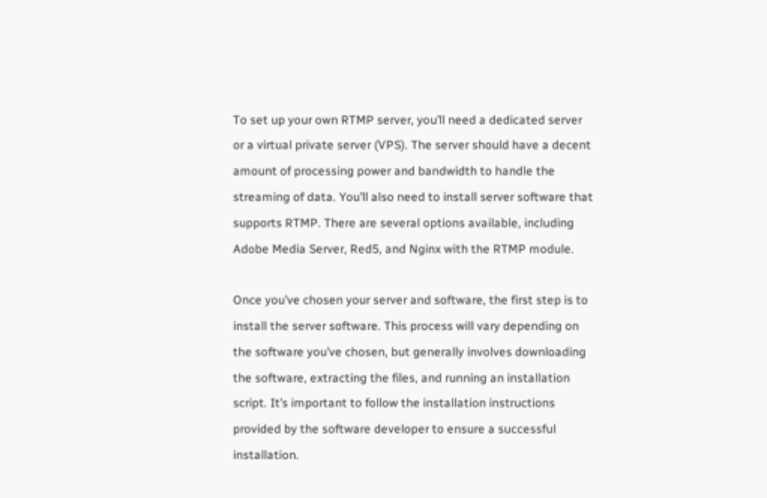To set up your own RTMP server, you’ll need a dedicated server or a virtual private server (VPS). The server should have a decent amount of processing power and bandwidth to handle the streaming of data. You’ll also need to install server software that supports RTMP. There are several options available, including Adobe Media Server, Red5, and Nginx with the RTMP module.

Once you’ve chosen your server and software, the first step is to install the server software. This process will vary depending on the software you’ve chosen, but generally involves downloading the software, extracting the files, and running an installation script. It’s important to follow the installation instructions provided by the software developer to ensure a successful installation.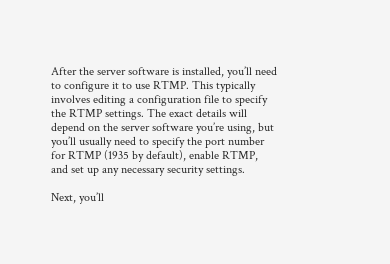After the server software is installed, you’ll need to configure it to use RTMP. This typically involves editing a configuration file to specify the RTMP settings. The exact details will depend on the server software you’re using, but you’ll usually need to specify the port number for RTMP (1935 by default), enable RTMP, and set up any necessary security settings.

Next, you’ll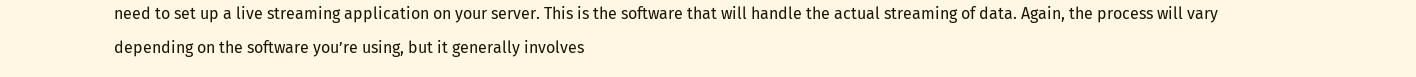need to set up a live streaming application on your server. This is the software that will handle the actual streaming of data. Again, the process will vary depending on the software you’re using, but it generally involves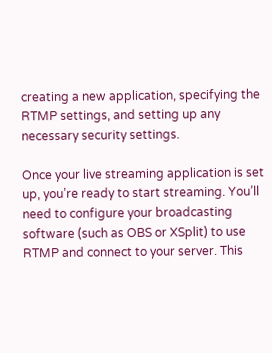creating a new application, specifying the RTMP settings, and setting up any necessary security settings.

Once your live streaming application is set up, you’re ready to start streaming. You’ll need to configure your broadcasting software (such as OBS or XSplit) to use RTMP and connect to your server. This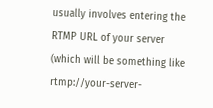usually involves entering the RTMP URL of your server (which will be something like rtmp://your-server-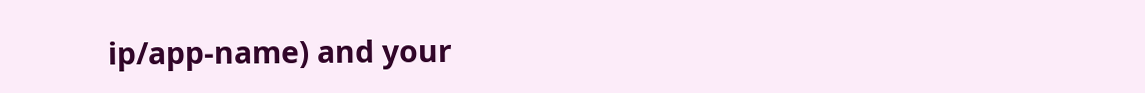ip/app-name) and your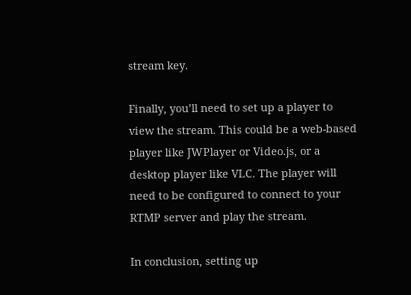stream key.

Finally, you’ll need to set up a player to view the stream. This could be a web-based player like JWPlayer or Video.js, or a desktop player like VLC. The player will need to be configured to connect to your RTMP server and play the stream.

In conclusion, setting up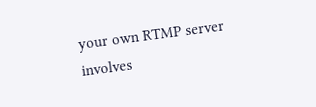your own RTMP server involves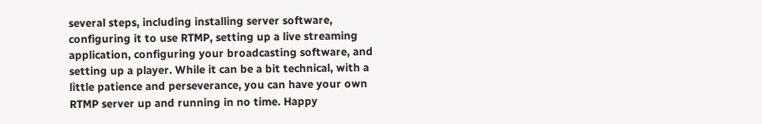several steps, including installing server software, configuring it to use RTMP, setting up a live streaming application, configuring your broadcasting software, and setting up a player. While it can be a bit technical, with a little patience and perseverance, you can have your own RTMP server up and running in no time. Happy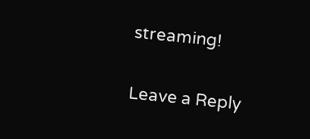streaming!

Leave a Reply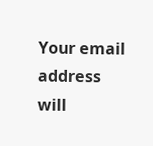Your email address will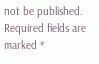not be published. Required fields are marked *